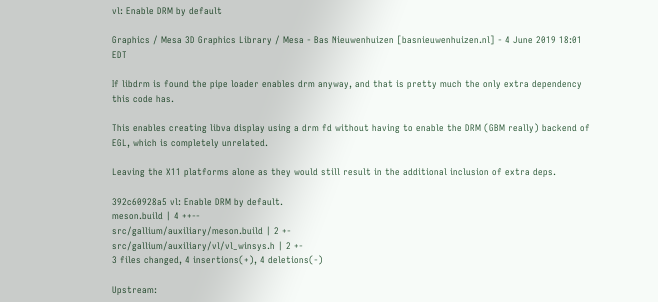vl: Enable DRM by default

Graphics / Mesa 3D Graphics Library / Mesa - Bas Nieuwenhuizen [basnieuwenhuizen.nl] - 4 June 2019 18:01 EDT

If libdrm is found the pipe loader enables drm anyway, and that is pretty much the only extra dependency this code has.

This enables creating libva display using a drm fd without having to enable the DRM (GBM really) backend of EGL, which is completely unrelated.

Leaving the X11 platforms alone as they would still result in the additional inclusion of extra deps.

392c60928a5 vl: Enable DRM by default.
meson.build | 4 ++--
src/gallium/auxiliary/meson.build | 2 +-
src/gallium/auxiliary/vl/vl_winsys.h | 2 +-
3 files changed, 4 insertions(+), 4 deletions(-)

Upstream: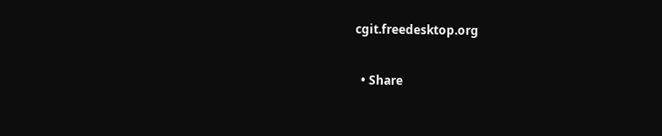cgit.freedesktop.org

  • Share